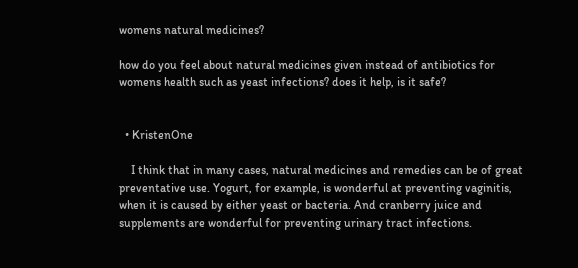womens natural medicines?

how do you feel about natural medicines given instead of antibiotics for womens health such as yeast infections? does it help, is it safe?


  • KristenOne

    I think that in many cases, natural medicines and remedies can be of great preventative use. Yogurt, for example, is wonderful at preventing vaginitis, when it is caused by either yeast or bacteria. And cranberry juice and supplements are wonderful for preventing urinary tract infections.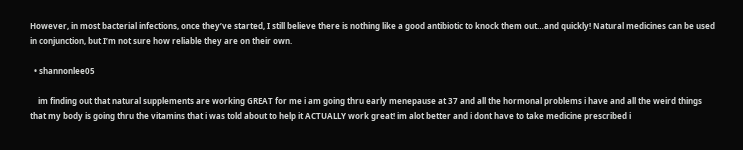However, in most bacterial infections, once they’ve started, I still believe there is nothing like a good antibiotic to knock them out…and quickly! Natural medicines can be used in conjunction, but I’m not sure how reliable they are on their own.

  • shannonlee05

    im finding out that natural supplements are working GREAT for me i am going thru early menepause at 37 and all the hormonal problems i have and all the weird things that my body is going thru the vitamins that i was told about to help it ACTUALLY work great! im alot better and i dont have to take medicine prescribed i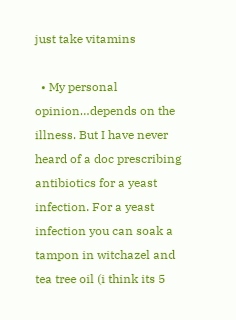just take vitamins

  • My personal opinion…depends on the illness. But I have never heard of a doc prescribing antibiotics for a yeast infection. For a yeast infection you can soak a tampon in witchazel and tea tree oil (i think its 5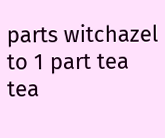parts witchazel to 1 part tea tea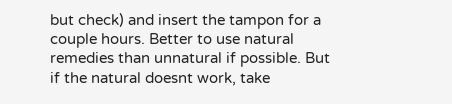but check) and insert the tampon for a couple hours. Better to use natural remedies than unnatural if possible. But if the natural doesnt work, take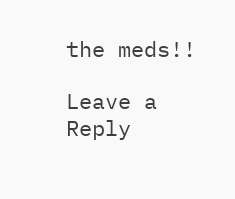the meds!!

Leave a Reply